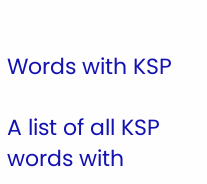Words with KSP

A list of all KSP words with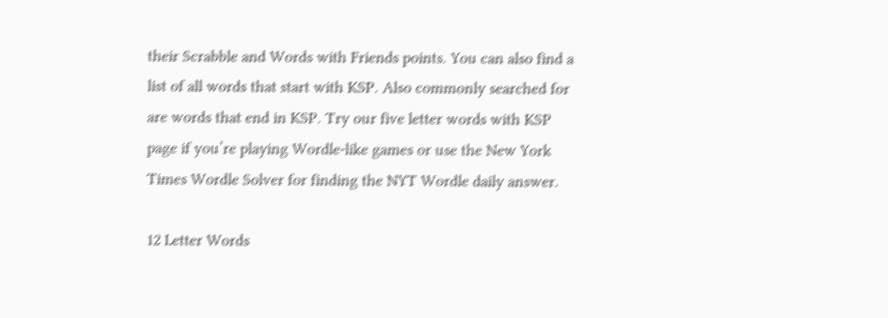their Scrabble and Words with Friends points. You can also find a list of all words that start with KSP. Also commonly searched for are words that end in KSP. Try our five letter words with KSP page if you’re playing Wordle-like games or use the New York Times Wordle Solver for finding the NYT Wordle daily answer.

12 Letter Words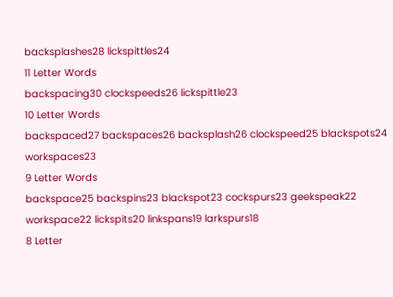backsplashes28 lickspittles24
11 Letter Words
backspacing30 clockspeeds26 lickspittle23
10 Letter Words
backspaced27 backspaces26 backsplash26 clockspeed25 blackspots24 workspaces23
9 Letter Words
backspace25 backspins23 blackspot23 cockspurs23 geekspeak22 workspace22 lickspits20 linkspans19 larkspurs18
8 Letter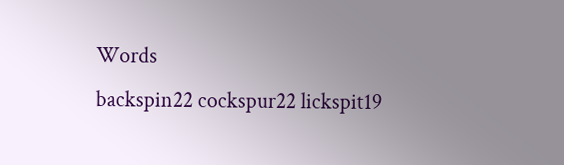Words
backspin22 cockspur22 lickspit19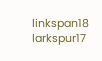linkspan18 larkspur17